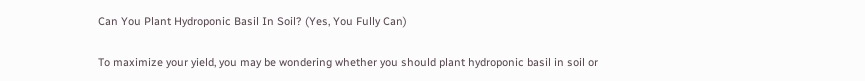Can You Plant Hydroponic Basil In Soil? (Yes, You Fully Can)

To maximize your yield, you may be wondering whether you should plant hydroponic basil in soil or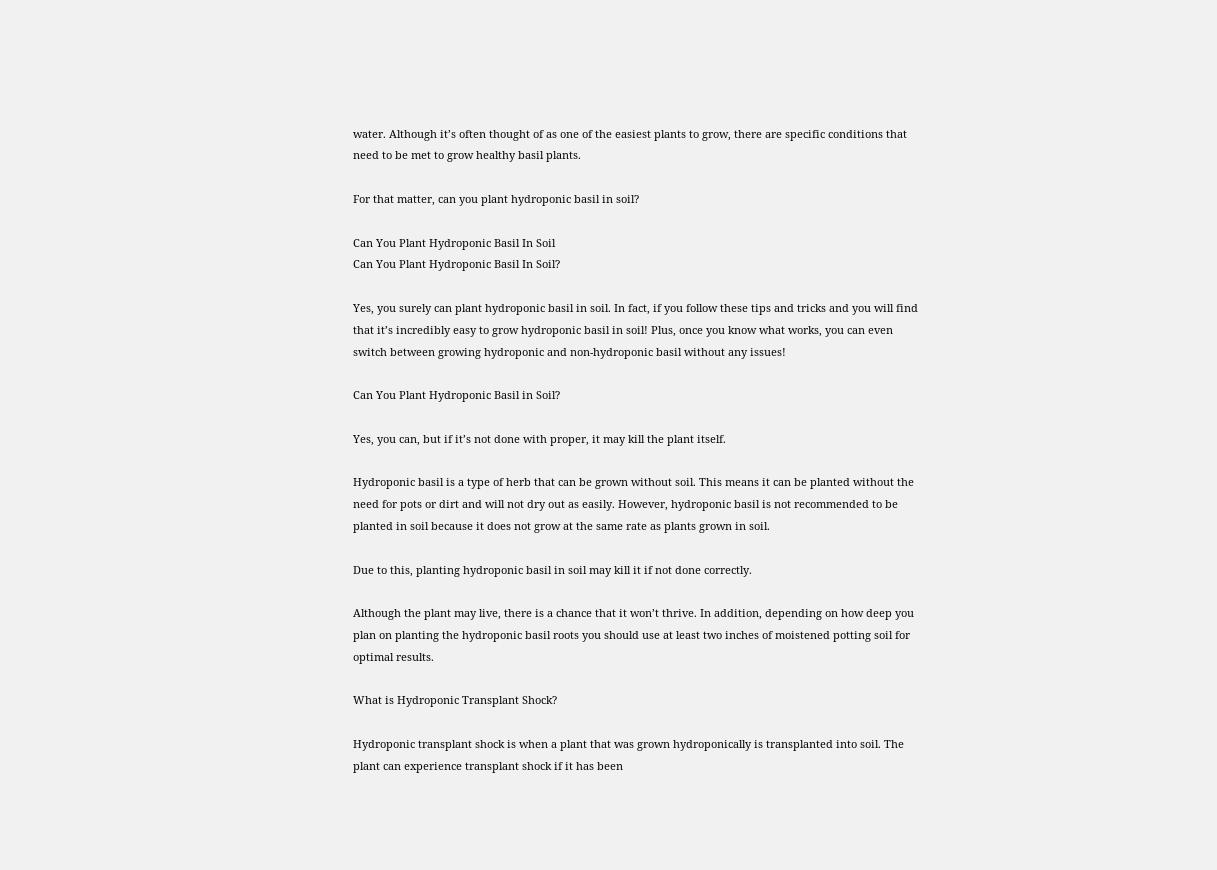water. Although it’s often thought of as one of the easiest plants to grow, there are specific conditions that need to be met to grow healthy basil plants.

For that matter, can you plant hydroponic basil in soil?

Can You Plant Hydroponic Basil In Soil
Can You Plant Hydroponic Basil In Soil?

Yes, you surely can plant hydroponic basil in soil. In fact, if you follow these tips and tricks and you will find that it’s incredibly easy to grow hydroponic basil in soil! Plus, once you know what works, you can even switch between growing hydroponic and non-hydroponic basil without any issues!

Can You Plant Hydroponic Basil in Soil?

Yes, you can, but if it’s not done with proper, it may kill the plant itself.

Hydroponic basil is a type of herb that can be grown without soil. This means it can be planted without the need for pots or dirt and will not dry out as easily. However, hydroponic basil is not recommended to be planted in soil because it does not grow at the same rate as plants grown in soil.

Due to this, planting hydroponic basil in soil may kill it if not done correctly.

Although the plant may live, there is a chance that it won’t thrive. In addition, depending on how deep you plan on planting the hydroponic basil roots you should use at least two inches of moistened potting soil for optimal results.

What is Hydroponic Transplant Shock?

Hydroponic transplant shock is when a plant that was grown hydroponically is transplanted into soil. The plant can experience transplant shock if it has been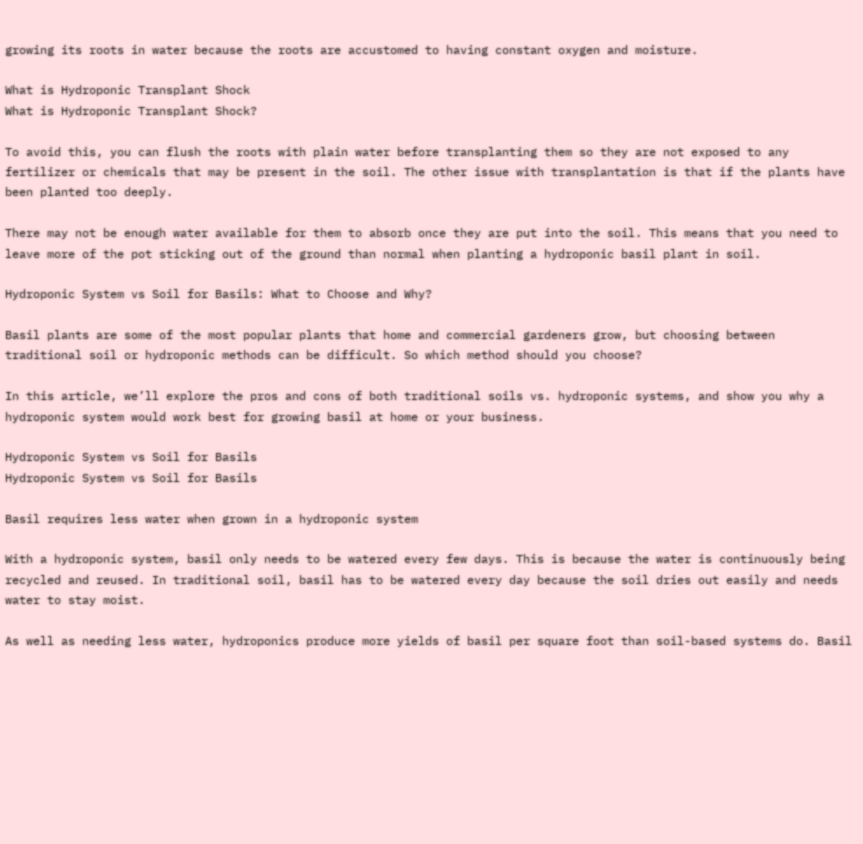growing its roots in water because the roots are accustomed to having constant oxygen and moisture.

What is Hydroponic Transplant Shock
What is Hydroponic Transplant Shock?

To avoid this, you can flush the roots with plain water before transplanting them so they are not exposed to any fertilizer or chemicals that may be present in the soil. The other issue with transplantation is that if the plants have been planted too deeply.

There may not be enough water available for them to absorb once they are put into the soil. This means that you need to leave more of the pot sticking out of the ground than normal when planting a hydroponic basil plant in soil.

Hydroponic System vs Soil for Basils: What to Choose and Why?

Basil plants are some of the most popular plants that home and commercial gardeners grow, but choosing between traditional soil or hydroponic methods can be difficult. So which method should you choose?

In this article, we’ll explore the pros and cons of both traditional soils vs. hydroponic systems, and show you why a hydroponic system would work best for growing basil at home or your business.

Hydroponic System vs Soil for Basils
Hydroponic System vs Soil for Basils

Basil requires less water when grown in a hydroponic system

With a hydroponic system, basil only needs to be watered every few days. This is because the water is continuously being recycled and reused. In traditional soil, basil has to be watered every day because the soil dries out easily and needs water to stay moist.

As well as needing less water, hydroponics produce more yields of basil per square foot than soil-based systems do. Basil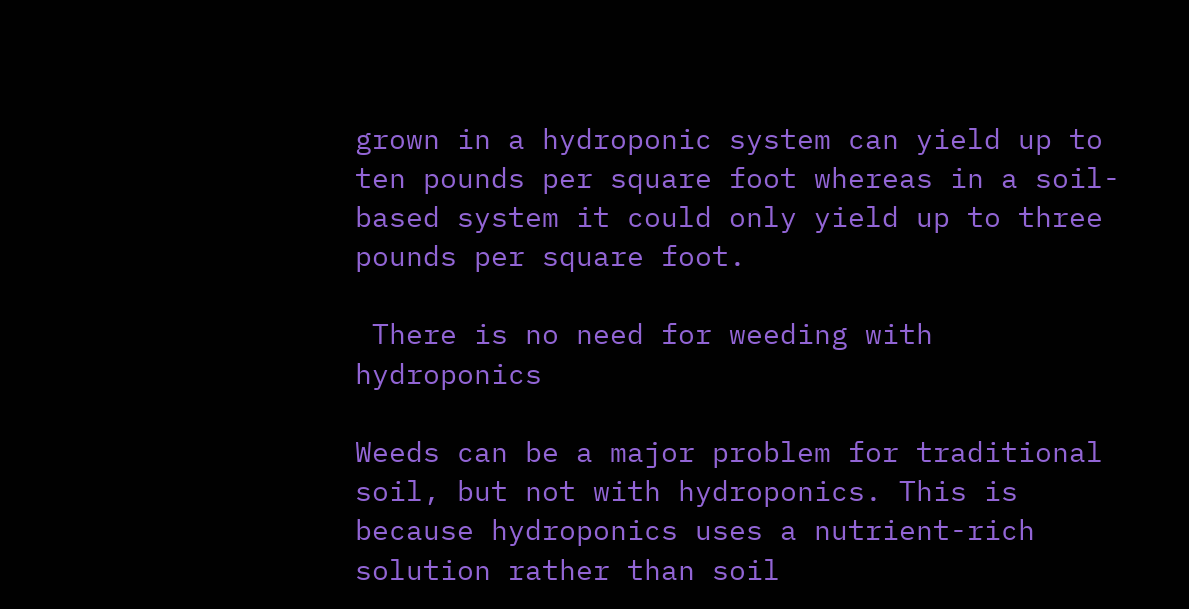grown in a hydroponic system can yield up to ten pounds per square foot whereas in a soil-based system it could only yield up to three pounds per square foot.

 There is no need for weeding with hydroponics

Weeds can be a major problem for traditional soil, but not with hydroponics. This is because hydroponics uses a nutrient-rich solution rather than soil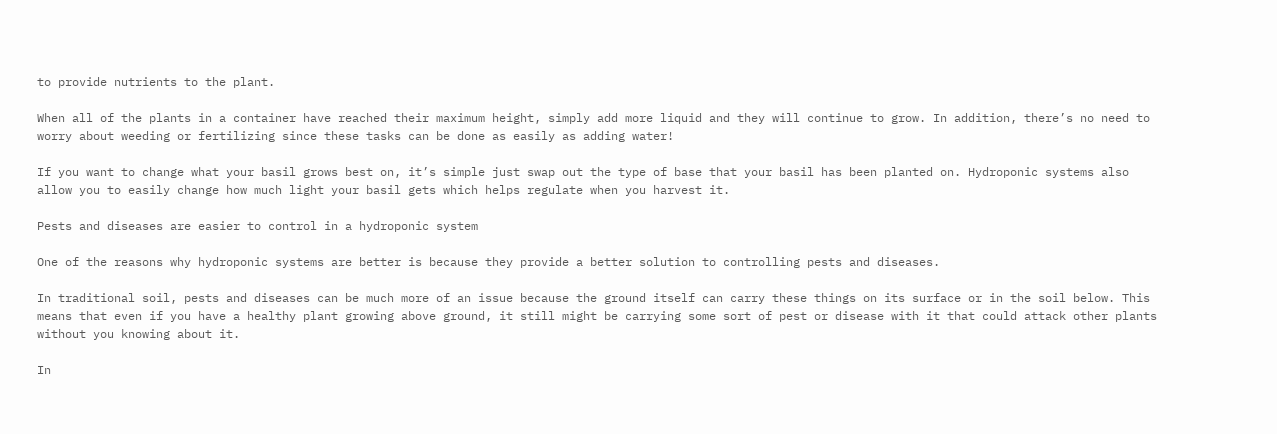to provide nutrients to the plant.

When all of the plants in a container have reached their maximum height, simply add more liquid and they will continue to grow. In addition, there’s no need to worry about weeding or fertilizing since these tasks can be done as easily as adding water!

If you want to change what your basil grows best on, it’s simple just swap out the type of base that your basil has been planted on. Hydroponic systems also allow you to easily change how much light your basil gets which helps regulate when you harvest it.

Pests and diseases are easier to control in a hydroponic system

One of the reasons why hydroponic systems are better is because they provide a better solution to controlling pests and diseases.

In traditional soil, pests and diseases can be much more of an issue because the ground itself can carry these things on its surface or in the soil below. This means that even if you have a healthy plant growing above ground, it still might be carrying some sort of pest or disease with it that could attack other plants without you knowing about it.

In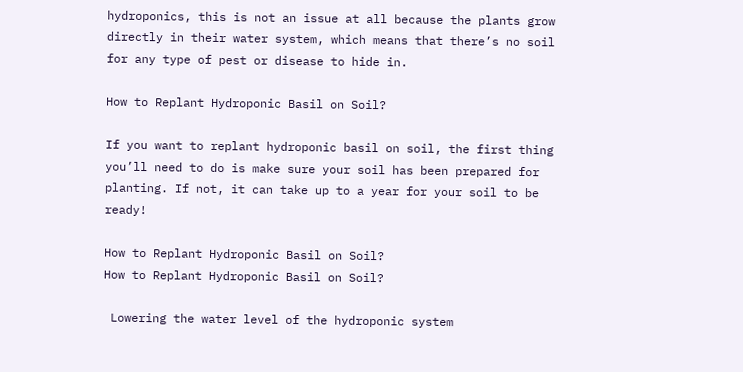hydroponics, this is not an issue at all because the plants grow directly in their water system, which means that there’s no soil for any type of pest or disease to hide in.

How to Replant Hydroponic Basil on Soil?

If you want to replant hydroponic basil on soil, the first thing you’ll need to do is make sure your soil has been prepared for planting. If not, it can take up to a year for your soil to be ready!

How to Replant Hydroponic Basil on Soil?
How to Replant Hydroponic Basil on Soil?

 Lowering the water level of the hydroponic system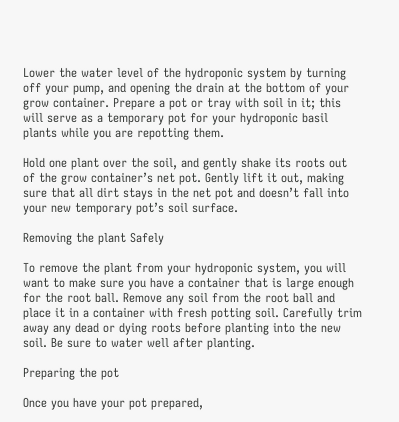Lower the water level of the hydroponic system by turning off your pump, and opening the drain at the bottom of your grow container. Prepare a pot or tray with soil in it; this will serve as a temporary pot for your hydroponic basil plants while you are repotting them.

Hold one plant over the soil, and gently shake its roots out of the grow container’s net pot. Gently lift it out, making sure that all dirt stays in the net pot and doesn’t fall into your new temporary pot’s soil surface.

Removing the plant Safely

To remove the plant from your hydroponic system, you will want to make sure you have a container that is large enough for the root ball. Remove any soil from the root ball and place it in a container with fresh potting soil. Carefully trim away any dead or dying roots before planting into the new soil. Be sure to water well after planting.

Preparing the pot

Once you have your pot prepared,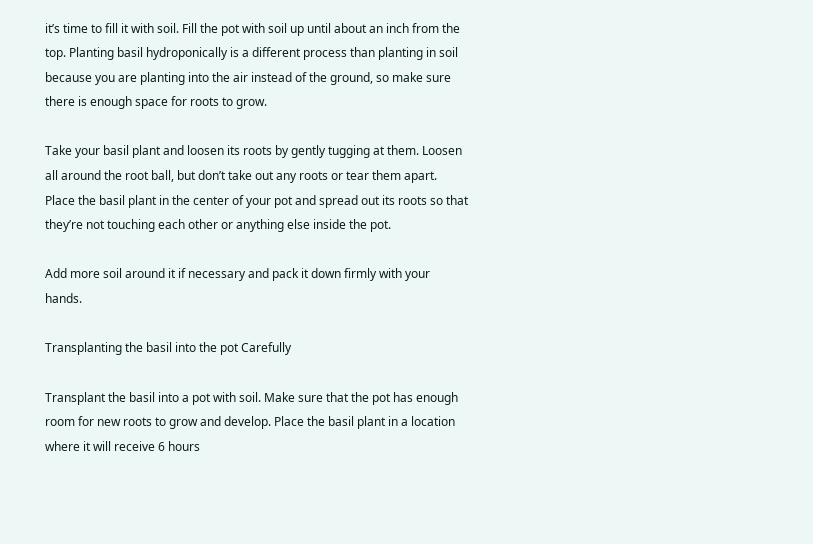it’s time to fill it with soil. Fill the pot with soil up until about an inch from the top. Planting basil hydroponically is a different process than planting in soil because you are planting into the air instead of the ground, so make sure there is enough space for roots to grow.

Take your basil plant and loosen its roots by gently tugging at them. Loosen all around the root ball, but don’t take out any roots or tear them apart. Place the basil plant in the center of your pot and spread out its roots so that they’re not touching each other or anything else inside the pot.

Add more soil around it if necessary and pack it down firmly with your hands.

Transplanting the basil into the pot Carefully

Transplant the basil into a pot with soil. Make sure that the pot has enough room for new roots to grow and develop. Place the basil plant in a location where it will receive 6 hours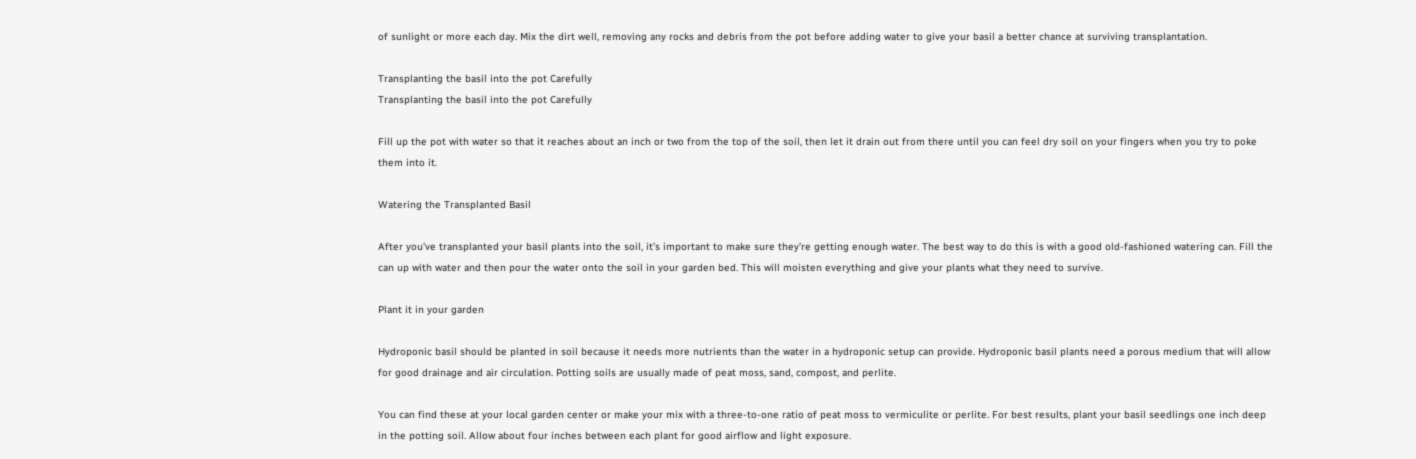of sunlight or more each day. Mix the dirt well, removing any rocks and debris from the pot before adding water to give your basil a better chance at surviving transplantation.

Transplanting the basil into the pot Carefully
Transplanting the basil into the pot Carefully

Fill up the pot with water so that it reaches about an inch or two from the top of the soil, then let it drain out from there until you can feel dry soil on your fingers when you try to poke them into it.

Watering the Transplanted Basil

After you’ve transplanted your basil plants into the soil, it’s important to make sure they’re getting enough water. The best way to do this is with a good old-fashioned watering can. Fill the can up with water and then pour the water onto the soil in your garden bed. This will moisten everything and give your plants what they need to survive.

Plant it in your garden

Hydroponic basil should be planted in soil because it needs more nutrients than the water in a hydroponic setup can provide. Hydroponic basil plants need a porous medium that will allow for good drainage and air circulation. Potting soils are usually made of peat moss, sand, compost, and perlite.

You can find these at your local garden center or make your mix with a three-to-one ratio of peat moss to vermiculite or perlite. For best results, plant your basil seedlings one inch deep in the potting soil. Allow about four inches between each plant for good airflow and light exposure.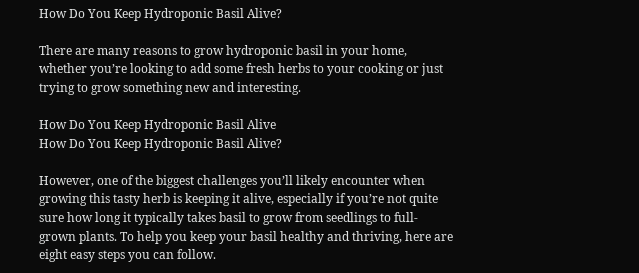How Do You Keep Hydroponic Basil Alive?

There are many reasons to grow hydroponic basil in your home, whether you’re looking to add some fresh herbs to your cooking or just trying to grow something new and interesting.

How Do You Keep Hydroponic Basil Alive
How Do You Keep Hydroponic Basil Alive?

However, one of the biggest challenges you’ll likely encounter when growing this tasty herb is keeping it alive, especially if you’re not quite sure how long it typically takes basil to grow from seedlings to full-grown plants. To help you keep your basil healthy and thriving, here are eight easy steps you can follow.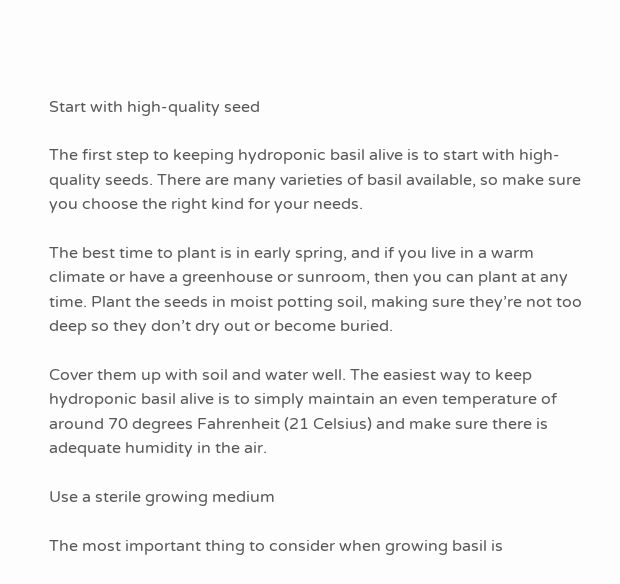Start with high-quality seed

The first step to keeping hydroponic basil alive is to start with high-quality seeds. There are many varieties of basil available, so make sure you choose the right kind for your needs.

The best time to plant is in early spring, and if you live in a warm climate or have a greenhouse or sunroom, then you can plant at any time. Plant the seeds in moist potting soil, making sure they’re not too deep so they don’t dry out or become buried.

Cover them up with soil and water well. The easiest way to keep hydroponic basil alive is to simply maintain an even temperature of around 70 degrees Fahrenheit (21 Celsius) and make sure there is adequate humidity in the air.

Use a sterile growing medium

The most important thing to consider when growing basil is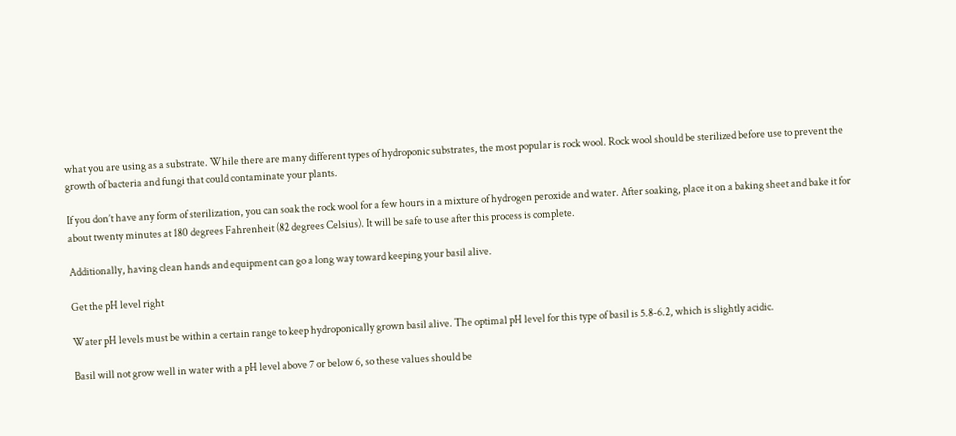what you are using as a substrate. While there are many different types of hydroponic substrates, the most popular is rock wool. Rock wool should be sterilized before use to prevent the growth of bacteria and fungi that could contaminate your plants.

If you don’t have any form of sterilization, you can soak the rock wool for a few hours in a mixture of hydrogen peroxide and water. After soaking, place it on a baking sheet and bake it for about twenty minutes at 180 degrees Fahrenheit (82 degrees Celsius). It will be safe to use after this process is complete.

Additionally, having clean hands and equipment can go a long way toward keeping your basil alive.

Get the pH level right

Water pH levels must be within a certain range to keep hydroponically grown basil alive. The optimal pH level for this type of basil is 5.8-6.2, which is slightly acidic.

Basil will not grow well in water with a pH level above 7 or below 6, so these values should be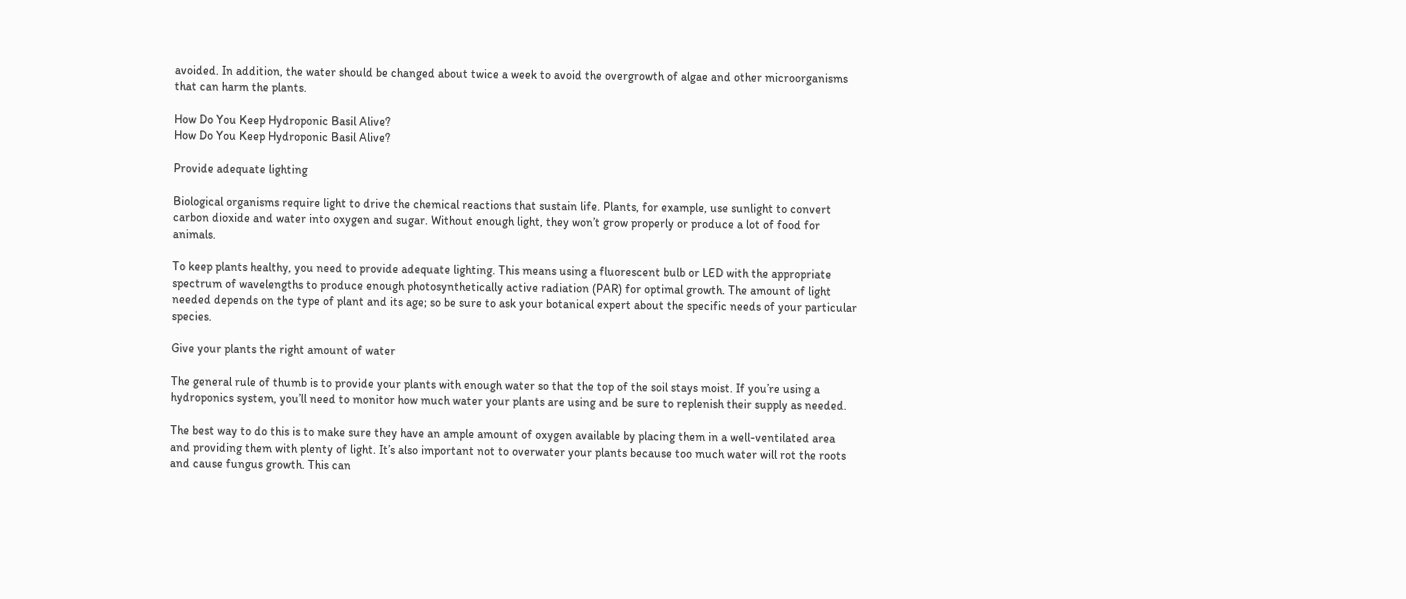avoided. In addition, the water should be changed about twice a week to avoid the overgrowth of algae and other microorganisms that can harm the plants.

How Do You Keep Hydroponic Basil Alive?
How Do You Keep Hydroponic Basil Alive?

Provide adequate lighting

Biological organisms require light to drive the chemical reactions that sustain life. Plants, for example, use sunlight to convert carbon dioxide and water into oxygen and sugar. Without enough light, they won’t grow properly or produce a lot of food for animals.

To keep plants healthy, you need to provide adequate lighting. This means using a fluorescent bulb or LED with the appropriate spectrum of wavelengths to produce enough photosynthetically active radiation (PAR) for optimal growth. The amount of light needed depends on the type of plant and its age; so be sure to ask your botanical expert about the specific needs of your particular species.

Give your plants the right amount of water

The general rule of thumb is to provide your plants with enough water so that the top of the soil stays moist. If you’re using a hydroponics system, you’ll need to monitor how much water your plants are using and be sure to replenish their supply as needed.

The best way to do this is to make sure they have an ample amount of oxygen available by placing them in a well-ventilated area and providing them with plenty of light. It’s also important not to overwater your plants because too much water will rot the roots and cause fungus growth. This can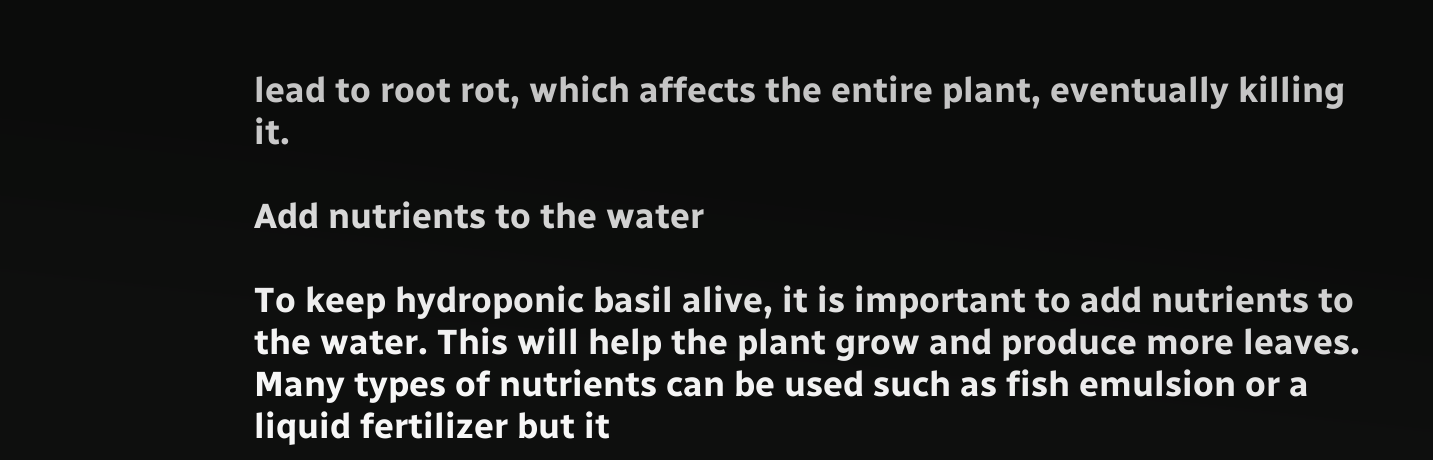lead to root rot, which affects the entire plant, eventually killing it.

Add nutrients to the water

To keep hydroponic basil alive, it is important to add nutrients to the water. This will help the plant grow and produce more leaves. Many types of nutrients can be used such as fish emulsion or a liquid fertilizer but it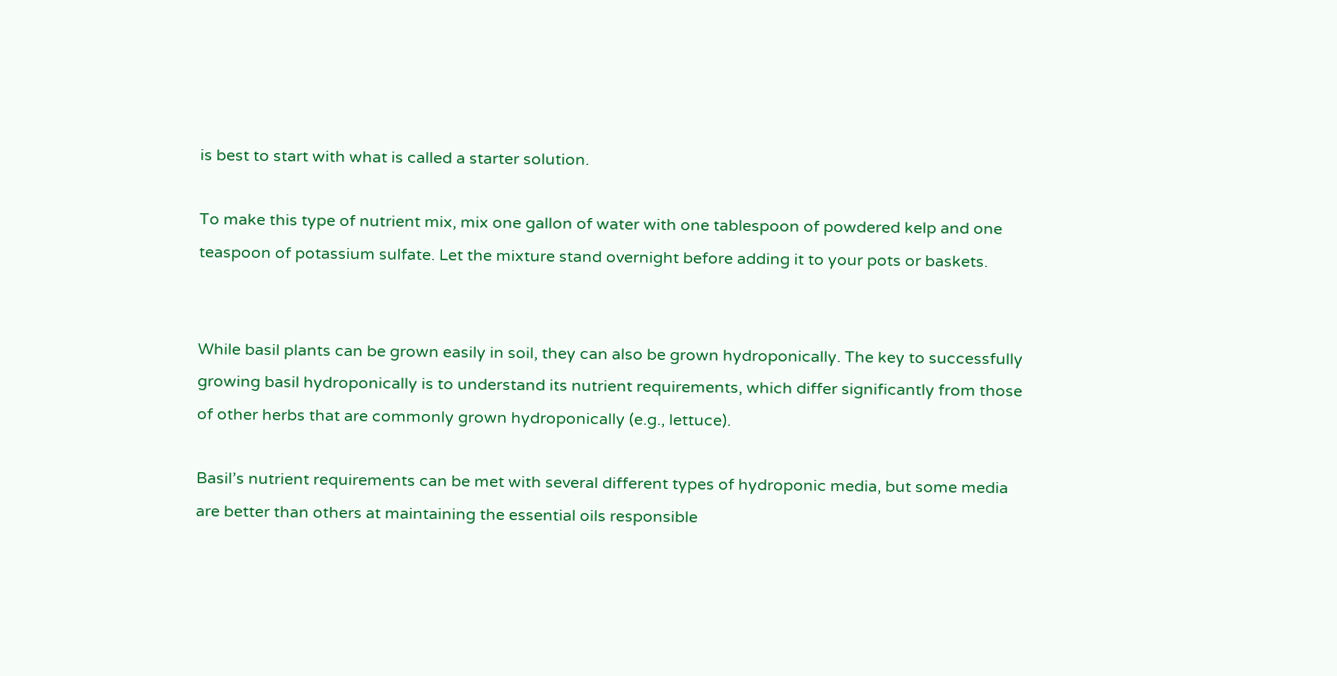is best to start with what is called a starter solution.

To make this type of nutrient mix, mix one gallon of water with one tablespoon of powdered kelp and one teaspoon of potassium sulfate. Let the mixture stand overnight before adding it to your pots or baskets.


While basil plants can be grown easily in soil, they can also be grown hydroponically. The key to successfully growing basil hydroponically is to understand its nutrient requirements, which differ significantly from those of other herbs that are commonly grown hydroponically (e.g., lettuce).

Basil’s nutrient requirements can be met with several different types of hydroponic media, but some media are better than others at maintaining the essential oils responsible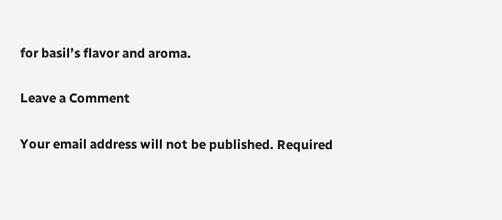for basil’s flavor and aroma.

Leave a Comment

Your email address will not be published. Required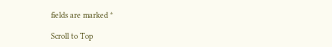fields are marked *

Scroll to Top